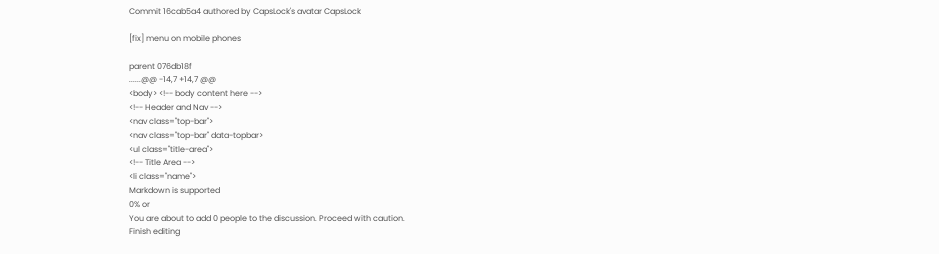Commit 16cab5a4 authored by CapsLock's avatar CapsLock

[fix] menu on mobile phones

parent 076db18f
......@@ -14,7 +14,7 @@
<body> <!-- body content here -->
<!-- Header and Nav -->
<nav class="top-bar">
<nav class="top-bar" data-topbar>
<ul class="title-area">
<!-- Title Area -->
<li class="name">
Markdown is supported
0% or
You are about to add 0 people to the discussion. Proceed with caution.
Finish editing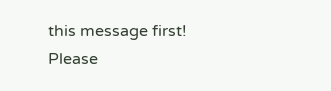this message first!
Please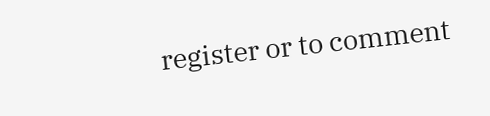register or to comment